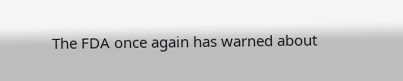The FDA once again has warned about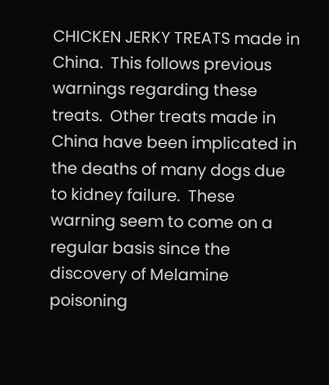CHICKEN JERKY TREATS made in China.  This follows previous warnings regarding these treats.  Other treats made in China have been implicated in the deaths of many dogs due to kidney failure.  These warning seem to come on a regular basis since the discovery of Melamine poisoning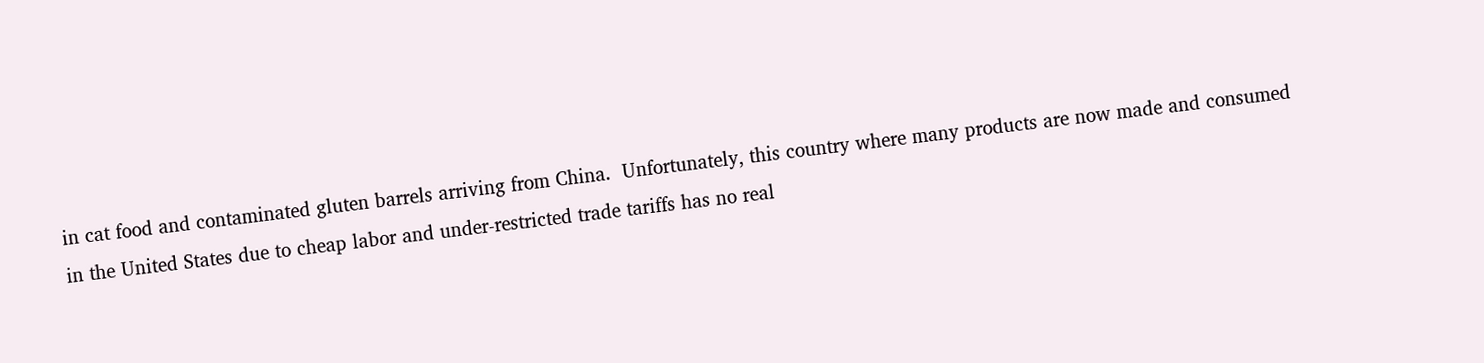in cat food and contaminated gluten barrels arriving from China.  Unfortunately, this country where many products are now made and consumed in the United States due to cheap labor and under-restricted trade tariffs has no real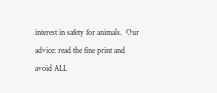interest in safety for animals.  Our advice: read the fine print and avoid ALL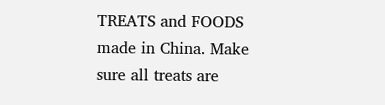TREATS and FOODS made in China. Make sure all treats are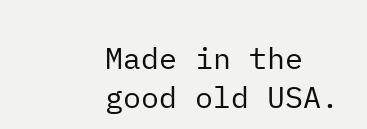Made in the good old USA.